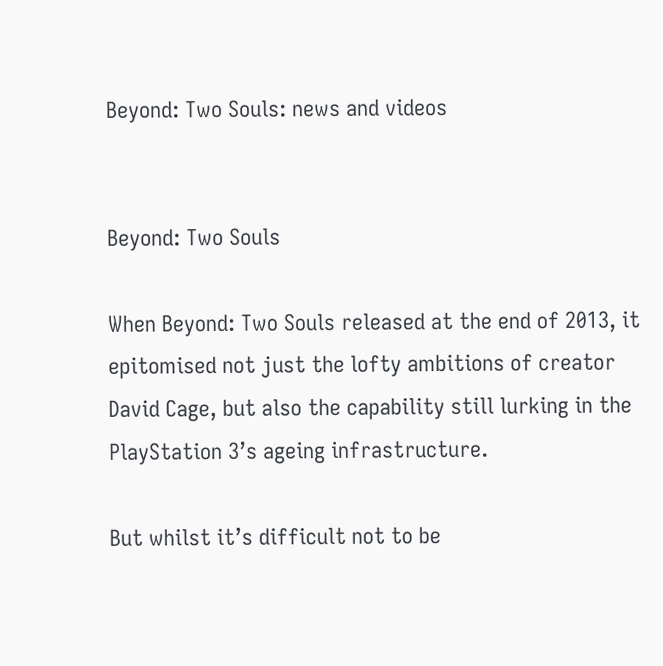Beyond: Two Souls: news and videos


Beyond: Two Souls

When Beyond: Two Souls released at the end of 2013, it epitomised not just the lofty ambitions of creator David Cage, but also the capability still lurking in the PlayStation 3’s ageing infrastructure.

But whilst it’s difficult not to be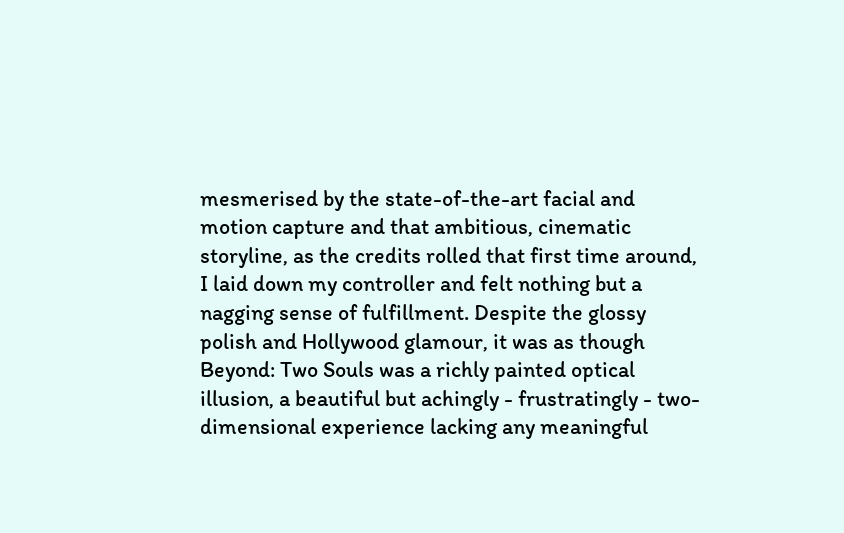mesmerised by the state-of-the-art facial and motion capture and that ambitious, cinematic storyline, as the credits rolled that first time around, I laid down my controller and felt nothing but a nagging sense of fulfillment. Despite the glossy polish and Hollywood glamour, it was as though Beyond: Two Souls was a richly painted optical illusion, a beautiful but achingly - frustratingly - two-dimensional experience lacking any meaningful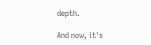depth.

And now, it's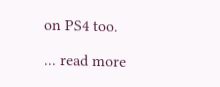on PS4 too.

... read more